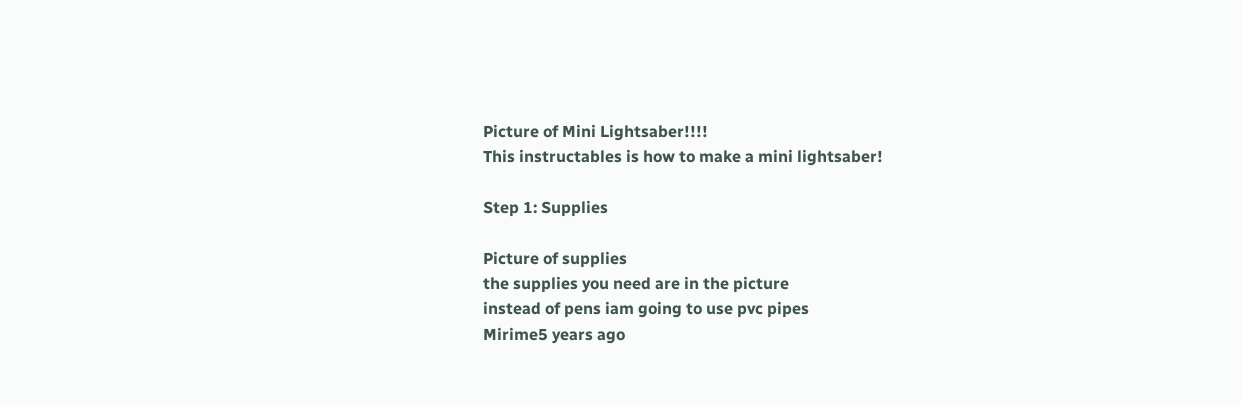Picture of Mini Lightsaber!!!!
This instructables is how to make a mini lightsaber!

Step 1: Supplies

Picture of supplies
the supplies you need are in the picture
instead of pens iam going to use pvc pipes
Mirime5 years ago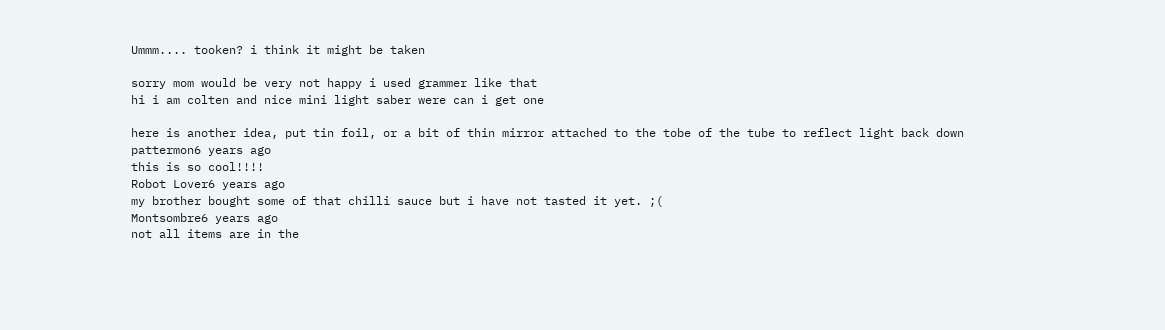Ummm.... tooken? i think it might be taken

sorry mom would be very not happy i used grammer like that
hi i am colten and nice mini light saber were can i get one

here is another idea, put tin foil, or a bit of thin mirror attached to the tobe of the tube to reflect light back down
pattermon6 years ago
this is so cool!!!!
Robot Lover6 years ago
my brother bought some of that chilli sauce but i have not tasted it yet. ;(
Montsombre6 years ago
not all items are in the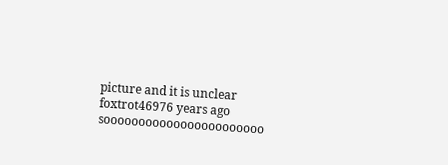picture and it is unclear
foxtrot46976 years ago
sooooooooooooooooooooooo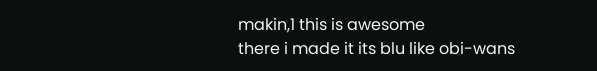makin,1 this is awesome
there i made it its blu like obi-wans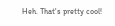Heh. That's pretty cool!